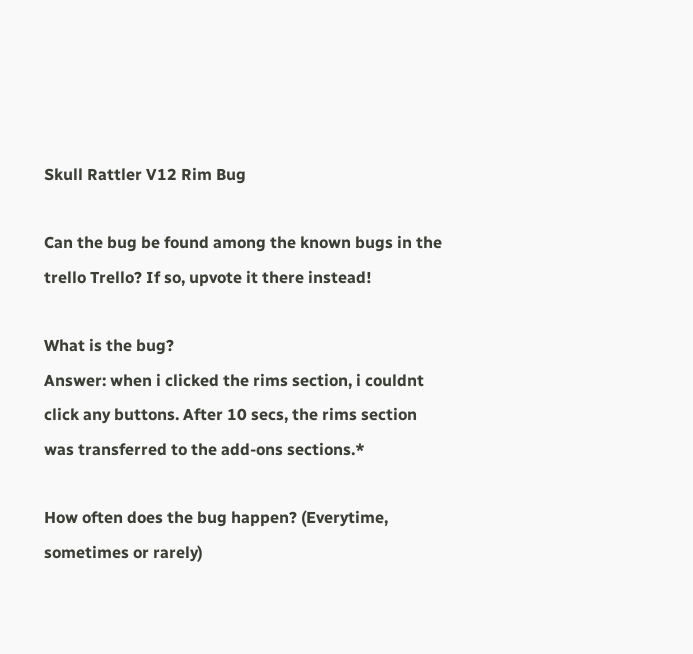Skull Rattler V12 Rim Bug

Can the bug be found among the known bugs in the trello Trello? If so, upvote it there instead!

What is the bug?
Answer: when i clicked the rims section, i couldnt click any buttons. After 10 secs, the rims section was transferred to the add-ons sections.*

How often does the bug happen? (Everytime, sometimes or rarely)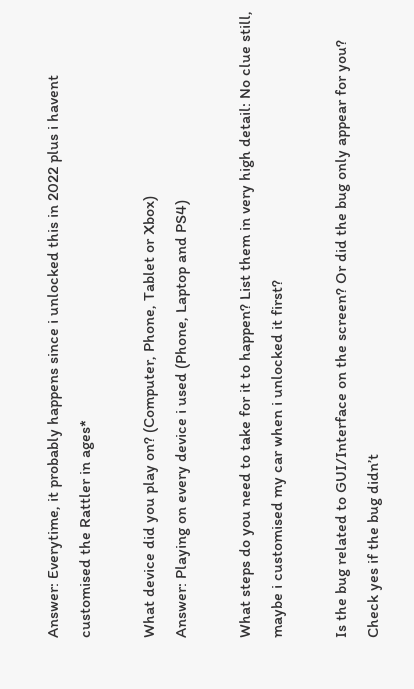Answer: Everytime, it probably happens since i unlocked this in 2022 plus i havent customised the Rattler in ages*

What device did you play on? (Computer, Phone, Tablet or Xbox)
Answer: Playing on every device i used (Phone, Laptop and PS4)

What steps do you need to take for it to happen? List them in very high detail: No clue still, maybe i customised my car when i unlocked it first?

Is the bug related to GUI/Interface on the screen? Or did the bug only appear for you? Check yes if the bug didn’t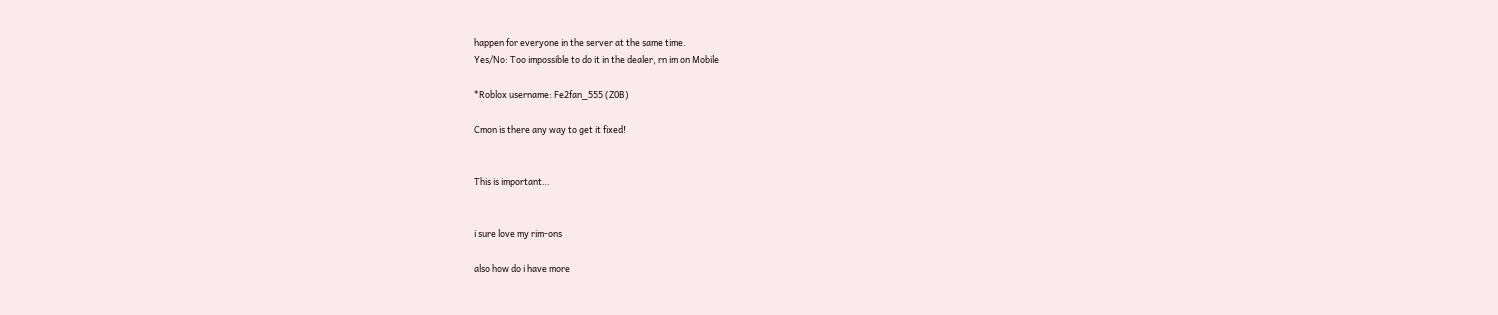happen for everyone in the server at the same time.
Yes/No: Too impossible to do it in the dealer, rn im on Mobile

*Roblox username: Fe2fan_555 (Z0B)

Cmon is there any way to get it fixed!


This is important…


i sure love my rim-ons

also how do i have more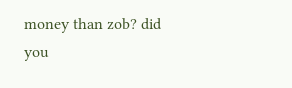money than zob? did you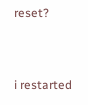reset?


i restarted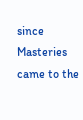since Masteries came to the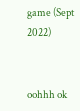game (Sept 2022)


oohhh ok